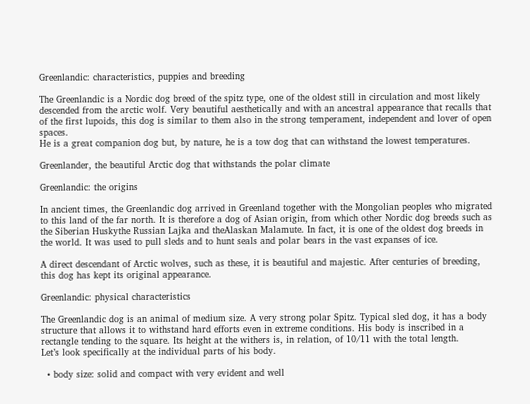Greenlandic: characteristics, puppies and breeding

The Greenlandic is a Nordic dog breed of the spitz type, one of the oldest still in circulation and most likely descended from the arctic wolf. Very beautiful aesthetically and with an ancestral appearance that recalls that of the first lupoids, this dog is similar to them also in the strong temperament, independent and lover of open spaces.
He is a great companion dog but, by nature, he is a tow dog that can withstand the lowest temperatures.

Greenlander, the beautiful Arctic dog that withstands the polar climate

Greenlandic: the origins

In ancient times, the Greenlandic dog arrived in Greenland together with the Mongolian peoples who migrated to this land of the far north. It is therefore a dog of Asian origin, from which other Nordic dog breeds such as the Siberian Huskythe Russian Lajka and theAlaskan Malamute. In fact, it is one of the oldest dog breeds in the world. It was used to pull sleds and to hunt seals and polar bears in the vast expanses of ice.

A direct descendant of Arctic wolves, such as these, it is beautiful and majestic. After centuries of breeding, this dog has kept its original appearance.

Greenlandic: physical characteristics

The Greenlandic dog is an animal of medium size. A very strong polar Spitz. Typical sled dog, it has a body structure that allows it to withstand hard efforts even in extreme conditions. His body is inscribed in a rectangle tending to the square. Its height at the withers is, in relation, of 10/11 with the total length.
Let’s look specifically at the individual parts of his body.

  • body size: solid and compact with very evident and well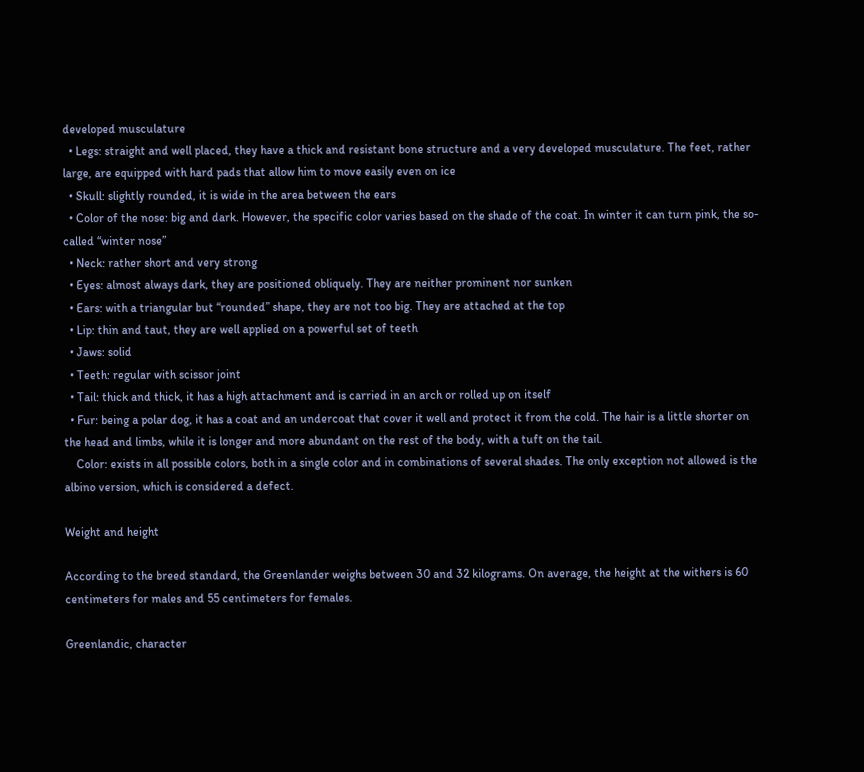developed musculature
  • Legs: straight and well placed, they have a thick and resistant bone structure and a very developed musculature. The feet, rather large, are equipped with hard pads that allow him to move easily even on ice
  • Skull: slightly rounded, it is wide in the area between the ears
  • Color of the nose: big and dark. However, the specific color varies based on the shade of the coat. In winter it can turn pink, the so-called “winter nose”
  • Neck: rather short and very strong
  • Eyes: almost always dark, they are positioned obliquely. They are neither prominent nor sunken
  • Ears: with a triangular but “rounded” shape, they are not too big. They are attached at the top
  • Lip: thin and taut, they are well applied on a powerful set of teeth
  • Jaws: solid
  • Teeth: regular with scissor joint
  • Tail: thick and thick, it has a high attachment and is carried in an arch or rolled up on itself
  • Fur: being a polar dog, it has a coat and an undercoat that cover it well and protect it from the cold. The hair is a little shorter on the head and limbs, while it is longer and more abundant on the rest of the body, with a tuft on the tail.
    Color: exists in all possible colors, both in a single color and in combinations of several shades. The only exception not allowed is the albino version, which is considered a defect.

Weight and height

According to the breed standard, the Greenlander weighs between 30 and 32 kilograms. On average, the height at the withers is 60 centimeters for males and 55 centimeters for females.

Greenlandic, character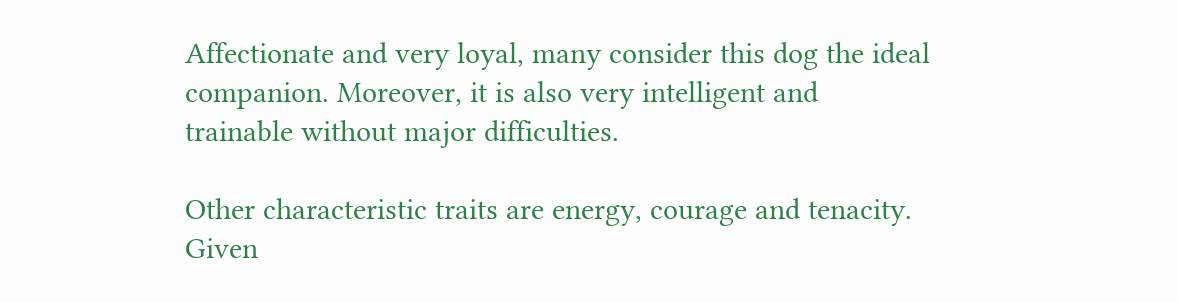Affectionate and very loyal, many consider this dog the ideal companion. Moreover, it is also very intelligent and trainable without major difficulties.

Other characteristic traits are energy, courage and tenacity. Given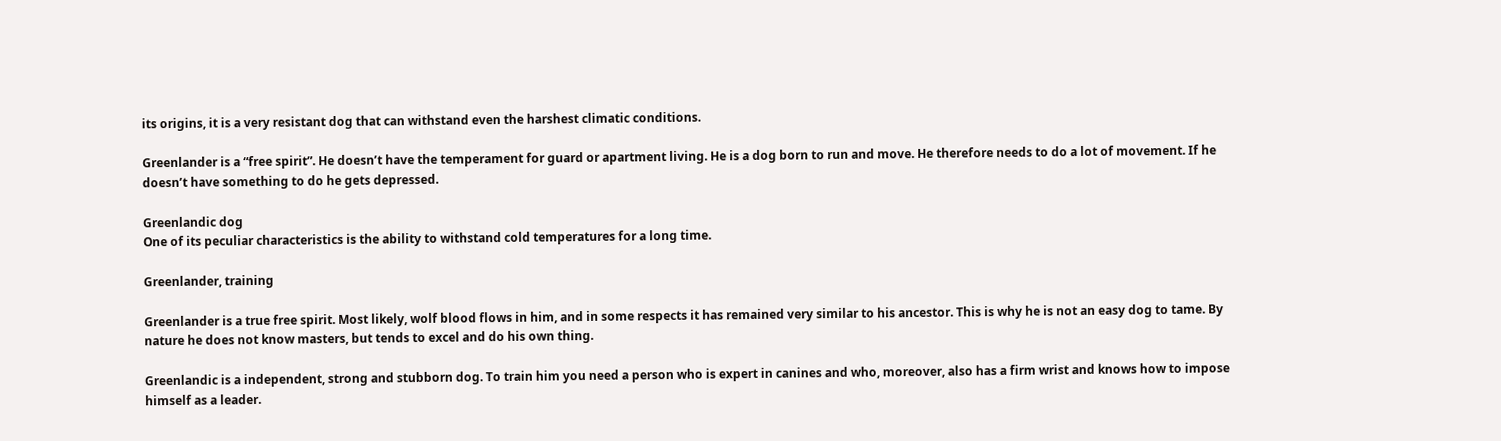its origins, it is a very resistant dog that can withstand even the harshest climatic conditions.

Greenlander is a “free spirit”. He doesn’t have the temperament for guard or apartment living. He is a dog born to run and move. He therefore needs to do a lot of movement. If he doesn’t have something to do he gets depressed.

Greenlandic dog
One of its peculiar characteristics is the ability to withstand cold temperatures for a long time.

Greenlander, training

Greenlander is a true free spirit. Most likely, wolf blood flows in him, and in some respects it has remained very similar to his ancestor. This is why he is not an easy dog to tame. By nature he does not know masters, but tends to excel and do his own thing.

Greenlandic is a independent, strong and stubborn dog. To train him you need a person who is expert in canines and who, moreover, also has a firm wrist and knows how to impose himself as a leader.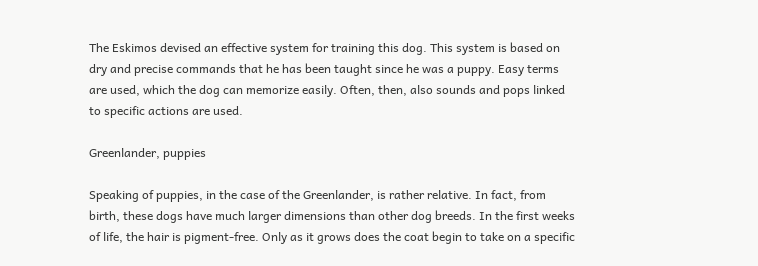The Eskimos devised an effective system for training this dog. This system is based on dry and precise commands that he has been taught since he was a puppy. Easy terms are used, which the dog can memorize easily. Often, then, also sounds and pops linked to specific actions are used.

Greenlander, puppies

Speaking of puppies, in the case of the Greenlander, is rather relative. In fact, from birth, these dogs have much larger dimensions than other dog breeds. In the first weeks of life, the hair is pigment-free. Only as it grows does the coat begin to take on a specific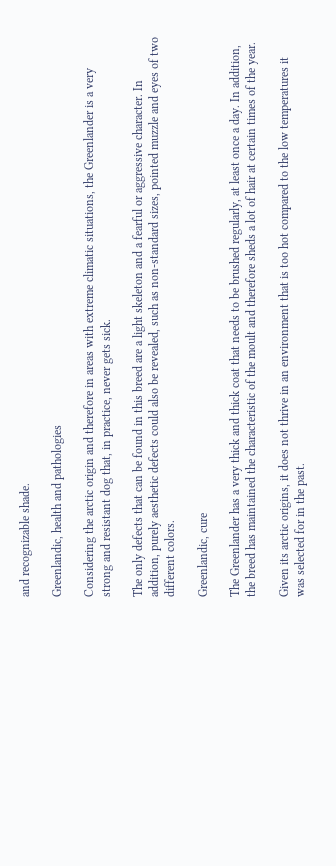and recognizable shade.

Greenlandic, health and pathologies

Considering the arctic origin and therefore in areas with extreme climatic situations, the Greenlander is a very strong and resistant dog that, in practice, never gets sick.

The only defects that can be found in this breed are a light skeleton and a fearful or aggressive character. In addition, purely aesthetic defects could also be revealed, such as non-standard sizes, pointed muzzle and eyes of two different colors.

Greenlandic, cure

The Greenlander has a very thick and thick coat that needs to be brushed regularly, at least once a day. In addition, the breed has maintained the characteristic of the moult and therefore sheds a lot of hair at certain times of the year.

Given its arctic origins, it does not thrive in an environment that is too hot compared to the low temperatures it was selected for in the past.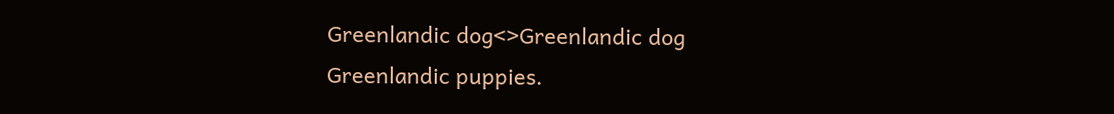Greenlandic dog<>Greenlandic dog
Greenlandic puppies.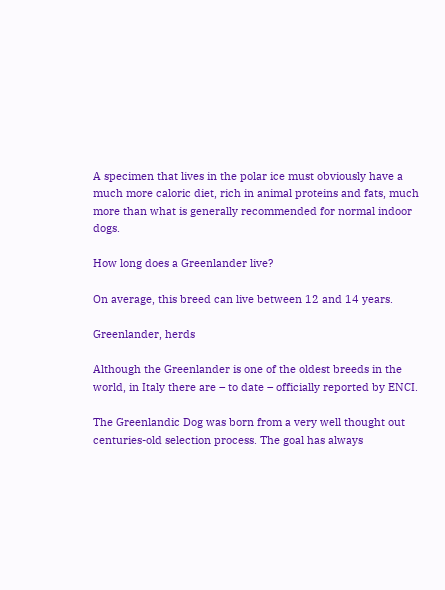A specimen that lives in the polar ice must obviously have a much more caloric diet, rich in animal proteins and fats, much more than what is generally recommended for normal indoor dogs.

How long does a Greenlander live?

On average, this breed can live between 12 and 14 years.

Greenlander, herds

Although the Greenlander is one of the oldest breeds in the world, in Italy there are – to date – officially reported by ENCI.

The Greenlandic Dog was born from a very well thought out centuries-old selection process. The goal has always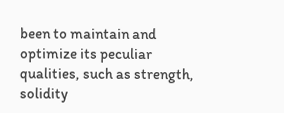been to maintain and optimize its peculiar qualities, such as strength, solidity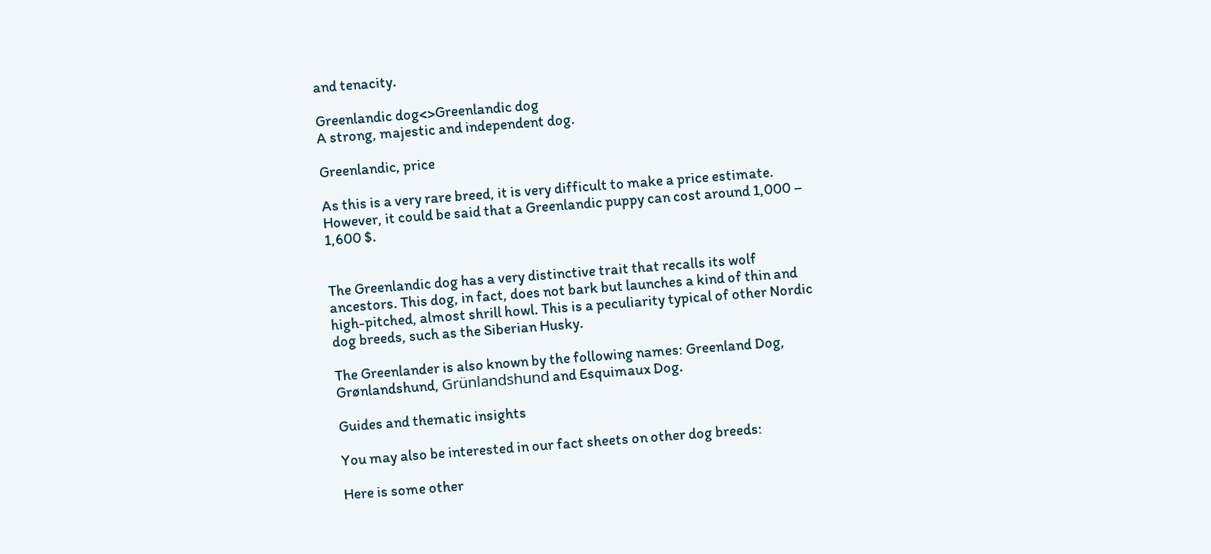and tenacity.

Greenlandic dog<>Greenlandic dog
A strong, majestic and independent dog.

Greenlandic, price

As this is a very rare breed, it is very difficult to make a price estimate. However, it could be said that a Greenlandic puppy can cost around 1,000 – 1,600 $.


The Greenlandic dog has a very distinctive trait that recalls its wolf ancestors. This dog, in fact, does not bark but launches a kind of thin and high-pitched, almost shrill howl. This is a peculiarity typical of other Nordic dog breeds, such as the Siberian Husky.

The Greenlander is also known by the following names: Greenland Dog, Grønlandshund, Grünlandshund and Esquimaux Dog.

Guides and thematic insights

You may also be interested in our fact sheets on other dog breeds:

Here is some other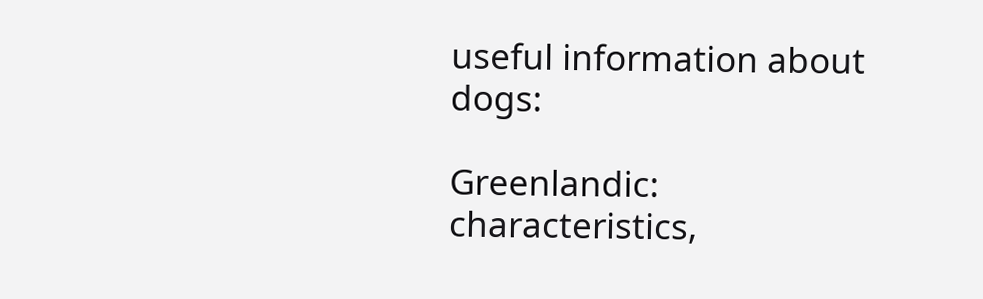useful information about dogs:

Greenlandic: characteristics,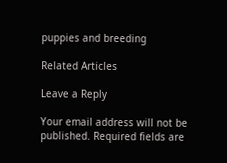puppies and breeding

Related Articles

Leave a Reply

Your email address will not be published. Required fields are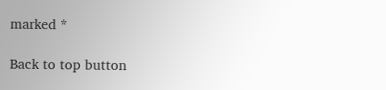marked *

Back to top button